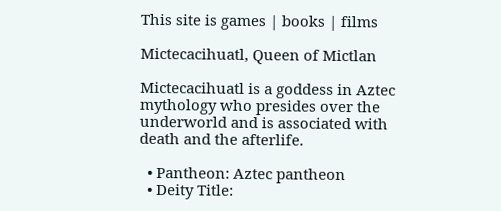This site is games | books | films

Mictecacihuatl, Queen of Mictlan

Mictecacihuatl is a goddess in Aztec mythology who presides over the underworld and is associated with death and the afterlife.

  • Pantheon: Aztec pantheon
  • Deity Title: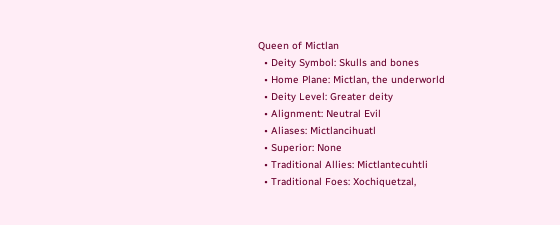Queen of Mictlan
  • Deity Symbol: Skulls and bones
  • Home Plane: Mictlan, the underworld
  • Deity Level: Greater deity
  • Alignment: Neutral Evil
  • Aliases: Mictlancihuatl
  • Superior: None
  • Traditional Allies: Mictlantecuhtli
  • Traditional Foes: Xochiquetzal,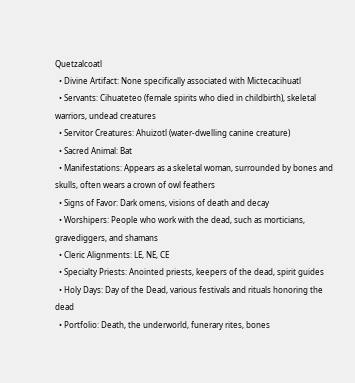Quetzalcoatl
  • Divine Artifact: None specifically associated with Mictecacihuatl
  • Servants: Cihuateteo (female spirits who died in childbirth), skeletal warriors, undead creatures
  • Servitor Creatures: Ahuizotl (water-dwelling canine creature)
  • Sacred Animal: Bat
  • Manifestations: Appears as a skeletal woman, surrounded by bones and skulls, often wears a crown of owl feathers
  • Signs of Favor: Dark omens, visions of death and decay
  • Worshipers: People who work with the dead, such as morticians, gravediggers, and shamans
  • Cleric Alignments: LE, NE, CE
  • Specialty Priests: Anointed priests, keepers of the dead, spirit guides
  • Holy Days: Day of the Dead, various festivals and rituals honoring the dead
  • Portfolio: Death, the underworld, funerary rites, bones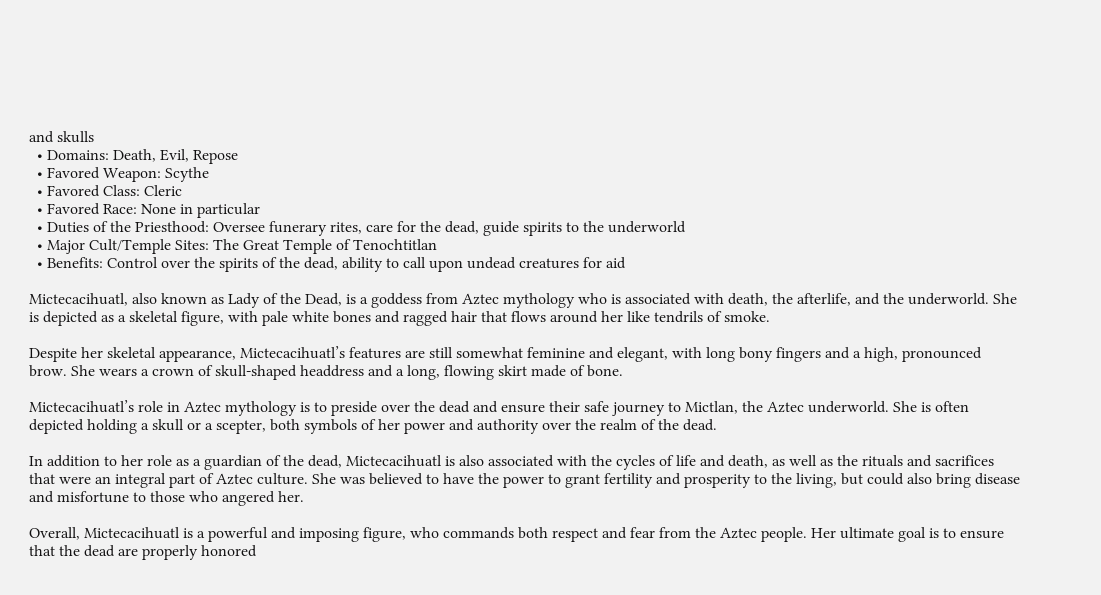and skulls
  • Domains: Death, Evil, Repose
  • Favored Weapon: Scythe
  • Favored Class: Cleric
  • Favored Race: None in particular
  • Duties of the Priesthood: Oversee funerary rites, care for the dead, guide spirits to the underworld
  • Major Cult/Temple Sites: The Great Temple of Tenochtitlan
  • Benefits: Control over the spirits of the dead, ability to call upon undead creatures for aid

Mictecacihuatl, also known as Lady of the Dead, is a goddess from Aztec mythology who is associated with death, the afterlife, and the underworld. She is depicted as a skeletal figure, with pale white bones and ragged hair that flows around her like tendrils of smoke.

Despite her skeletal appearance, Mictecacihuatl’s features are still somewhat feminine and elegant, with long bony fingers and a high, pronounced brow. She wears a crown of skull-shaped headdress and a long, flowing skirt made of bone.

Mictecacihuatl’s role in Aztec mythology is to preside over the dead and ensure their safe journey to Mictlan, the Aztec underworld. She is often depicted holding a skull or a scepter, both symbols of her power and authority over the realm of the dead.

In addition to her role as a guardian of the dead, Mictecacihuatl is also associated with the cycles of life and death, as well as the rituals and sacrifices that were an integral part of Aztec culture. She was believed to have the power to grant fertility and prosperity to the living, but could also bring disease and misfortune to those who angered her.

Overall, Mictecacihuatl is a powerful and imposing figure, who commands both respect and fear from the Aztec people. Her ultimate goal is to ensure that the dead are properly honored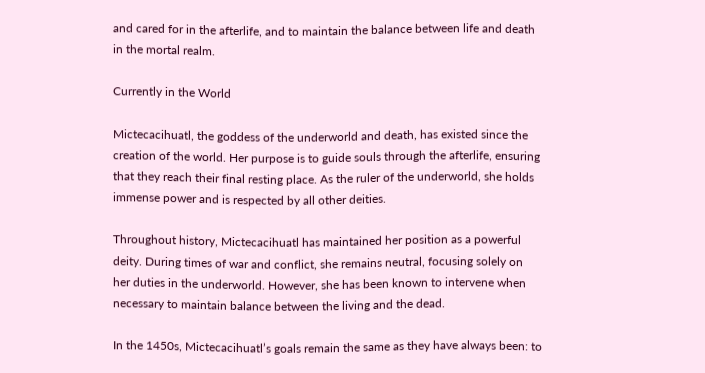and cared for in the afterlife, and to maintain the balance between life and death in the mortal realm.

Currently in the World

Mictecacihuatl, the goddess of the underworld and death, has existed since the creation of the world. Her purpose is to guide souls through the afterlife, ensuring that they reach their final resting place. As the ruler of the underworld, she holds immense power and is respected by all other deities.

Throughout history, Mictecacihuatl has maintained her position as a powerful deity. During times of war and conflict, she remains neutral, focusing solely on her duties in the underworld. However, she has been known to intervene when necessary to maintain balance between the living and the dead.

In the 1450s, Mictecacihuatl’s goals remain the same as they have always been: to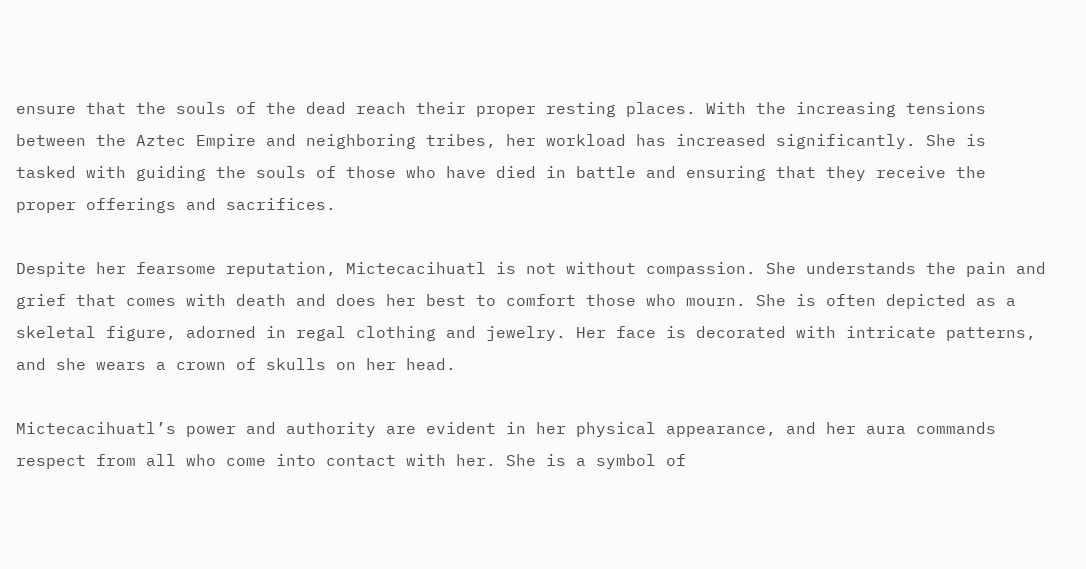ensure that the souls of the dead reach their proper resting places. With the increasing tensions between the Aztec Empire and neighboring tribes, her workload has increased significantly. She is tasked with guiding the souls of those who have died in battle and ensuring that they receive the proper offerings and sacrifices.

Despite her fearsome reputation, Mictecacihuatl is not without compassion. She understands the pain and grief that comes with death and does her best to comfort those who mourn. She is often depicted as a skeletal figure, adorned in regal clothing and jewelry. Her face is decorated with intricate patterns, and she wears a crown of skulls on her head.

Mictecacihuatl’s power and authority are evident in her physical appearance, and her aura commands respect from all who come into contact with her. She is a symbol of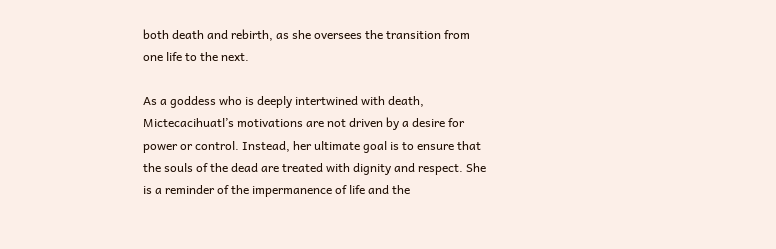both death and rebirth, as she oversees the transition from one life to the next.

As a goddess who is deeply intertwined with death, Mictecacihuatl’s motivations are not driven by a desire for power or control. Instead, her ultimate goal is to ensure that the souls of the dead are treated with dignity and respect. She is a reminder of the impermanence of life and the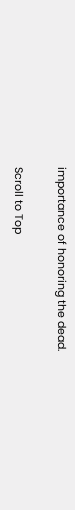importance of honoring the dead.

Scroll to Top